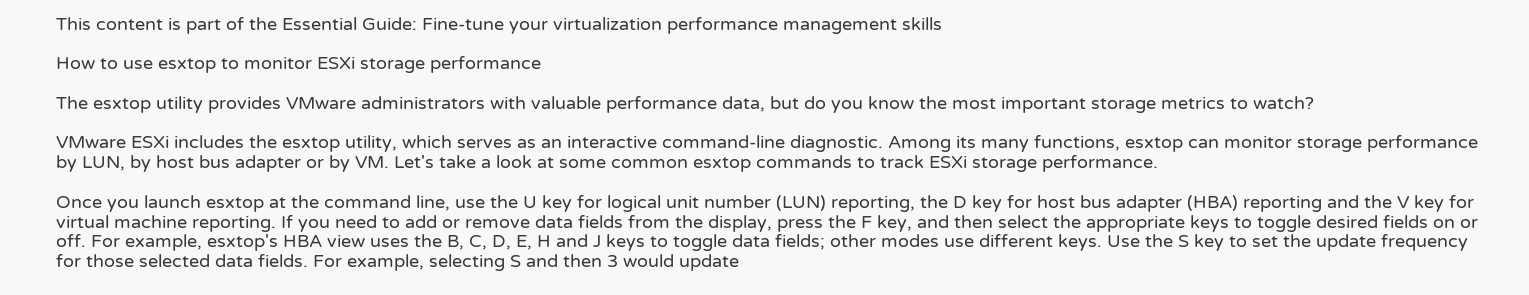This content is part of the Essential Guide: Fine-tune your virtualization performance management skills

How to use esxtop to monitor ESXi storage performance

The esxtop utility provides VMware administrators with valuable performance data, but do you know the most important storage metrics to watch?

VMware ESXi includes the esxtop utility, which serves as an interactive command-line diagnostic. Among its many functions, esxtop can monitor storage performance by LUN, by host bus adapter or by VM. Let's take a look at some common esxtop commands to track ESXi storage performance.

Once you launch esxtop at the command line, use the U key for logical unit number (LUN) reporting, the D key for host bus adapter (HBA) reporting and the V key for virtual machine reporting. If you need to add or remove data fields from the display, press the F key, and then select the appropriate keys to toggle desired fields on or off. For example, esxtop's HBA view uses the B, C, D, E, H and J keys to toggle data fields; other modes use different keys. Use the S key to set the update frequency for those selected data fields. For example, selecting S and then 3 would update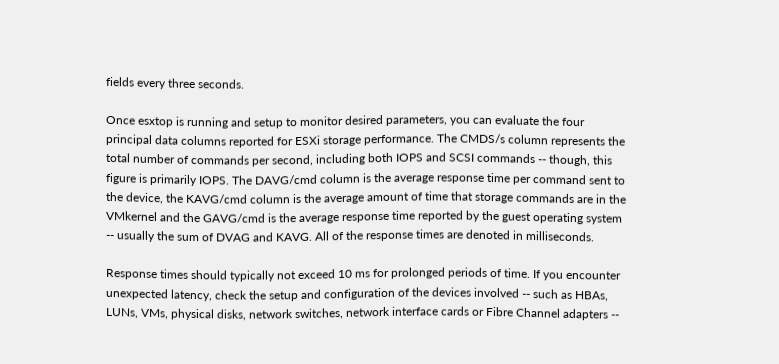fields every three seconds.

Once esxtop is running and setup to monitor desired parameters, you can evaluate the four principal data columns reported for ESXi storage performance. The CMDS/s column represents the total number of commands per second, including both IOPS and SCSI commands -- though, this figure is primarily IOPS. The DAVG/cmd column is the average response time per command sent to the device, the KAVG/cmd column is the average amount of time that storage commands are in the VMkernel and the GAVG/cmd is the average response time reported by the guest operating system -- usually the sum of DVAG and KAVG. All of the response times are denoted in milliseconds.

Response times should typically not exceed 10 ms for prolonged periods of time. If you encounter unexpected latency, check the setup and configuration of the devices involved -- such as HBAs, LUNs, VMs, physical disks, network switches, network interface cards or Fibre Channel adapters --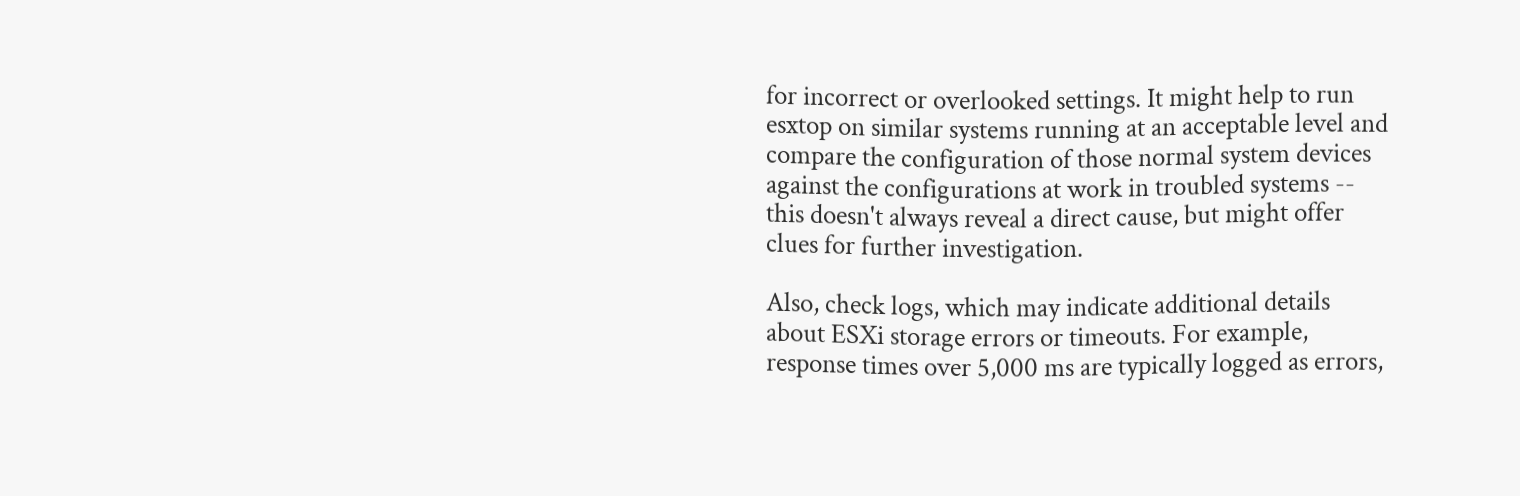for incorrect or overlooked settings. It might help to run esxtop on similar systems running at an acceptable level and compare the configuration of those normal system devices against the configurations at work in troubled systems -- this doesn't always reveal a direct cause, but might offer clues for further investigation.

Also, check logs, which may indicate additional details about ESXi storage errors or timeouts. For example, response times over 5,000 ms are typically logged as errors,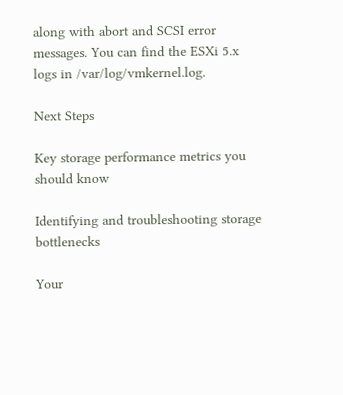along with abort and SCSI error messages. You can find the ESXi 5.x logs in /var/log/vmkernel.log.

Next Steps

Key storage performance metrics you should know

Identifying and troubleshooting storage bottlenecks

Your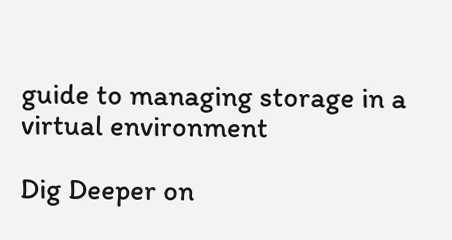guide to managing storage in a virtual environment

Dig Deeper on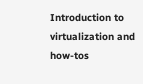Introduction to virtualization and how-tos